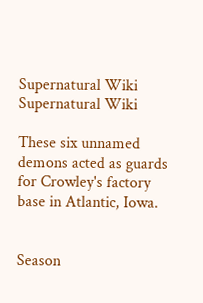Supernatural Wiki
Supernatural Wiki

These six unnamed demons acted as guards for Crowley's factory base in Atlantic, Iowa.


Season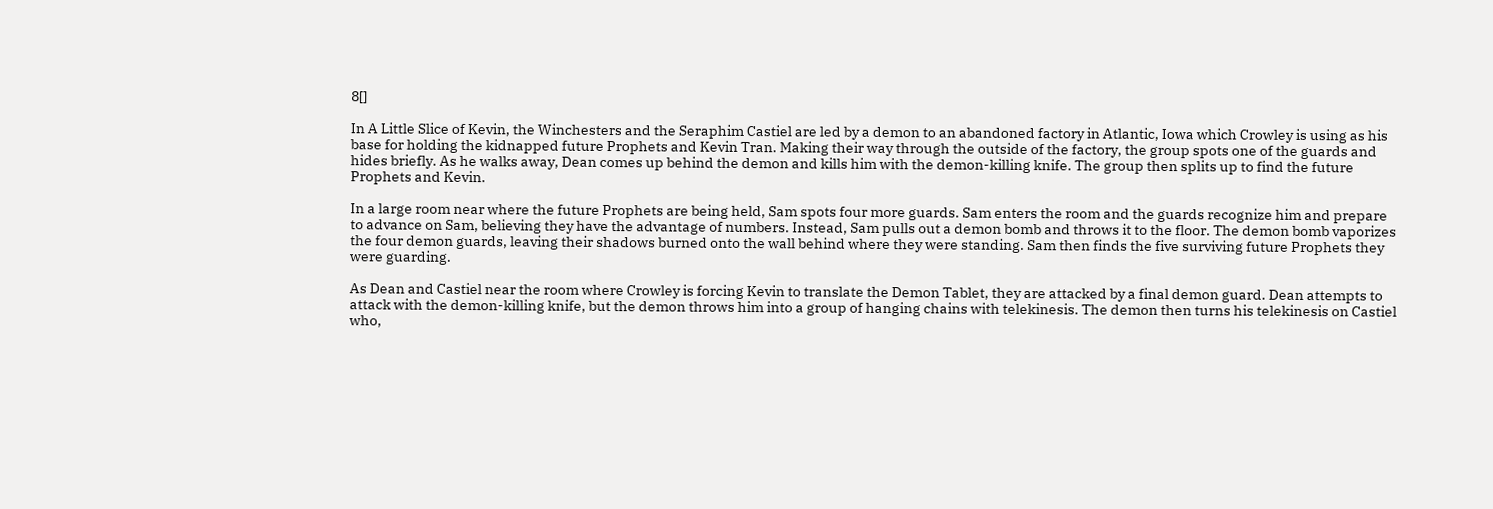8[]

In A Little Slice of Kevin, the Winchesters and the Seraphim Castiel are led by a demon to an abandoned factory in Atlantic, Iowa which Crowley is using as his base for holding the kidnapped future Prophets and Kevin Tran. Making their way through the outside of the factory, the group spots one of the guards and hides briefly. As he walks away, Dean comes up behind the demon and kills him with the demon-killing knife. The group then splits up to find the future Prophets and Kevin.

In a large room near where the future Prophets are being held, Sam spots four more guards. Sam enters the room and the guards recognize him and prepare to advance on Sam, believing they have the advantage of numbers. Instead, Sam pulls out a demon bomb and throws it to the floor. The demon bomb vaporizes the four demon guards, leaving their shadows burned onto the wall behind where they were standing. Sam then finds the five surviving future Prophets they were guarding.

As Dean and Castiel near the room where Crowley is forcing Kevin to translate the Demon Tablet, they are attacked by a final demon guard. Dean attempts to attack with the demon-killing knife, but the demon throws him into a group of hanging chains with telekinesis. The demon then turns his telekinesis on Castiel who,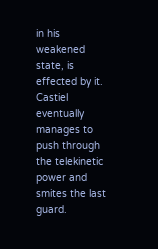in his weakened state, is effected by it. Castiel eventually manages to push through the telekinetic power and smites the last guard.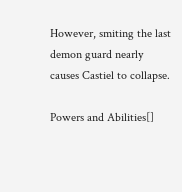However, smiting the last demon guard nearly causes Castiel to collapse.

Powers and Abilities[]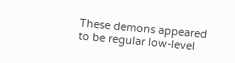These demons appeared to be regular low-level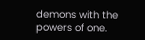demons with the powers of one.